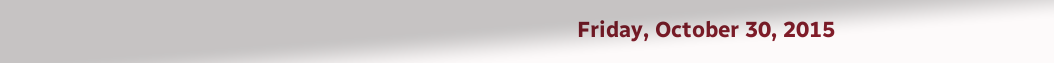Friday, October 30, 2015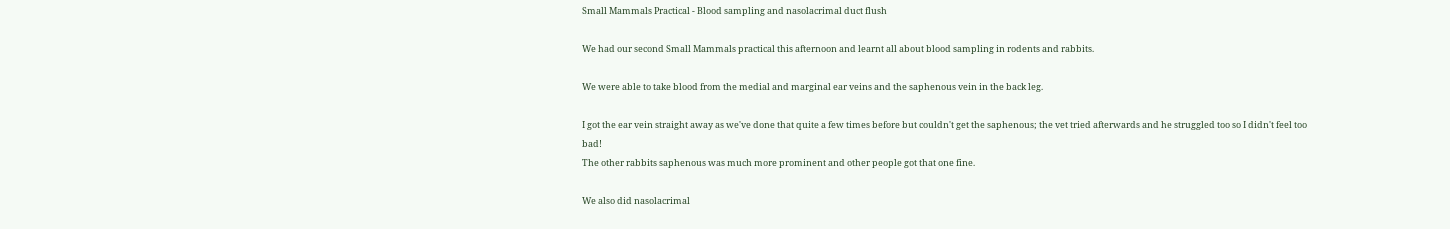Small Mammals Practical - Blood sampling and nasolacrimal duct flush

We had our second Small Mammals practical this afternoon and learnt all about blood sampling in rodents and rabbits.

We were able to take blood from the medial and marginal ear veins and the saphenous vein in the back leg.

I got the ear vein straight away as we've done that quite a few times before but couldn't get the saphenous; the vet tried afterwards and he struggled too so I didn't feel too bad!
The other rabbits saphenous was much more prominent and other people got that one fine.

We also did nasolacrimal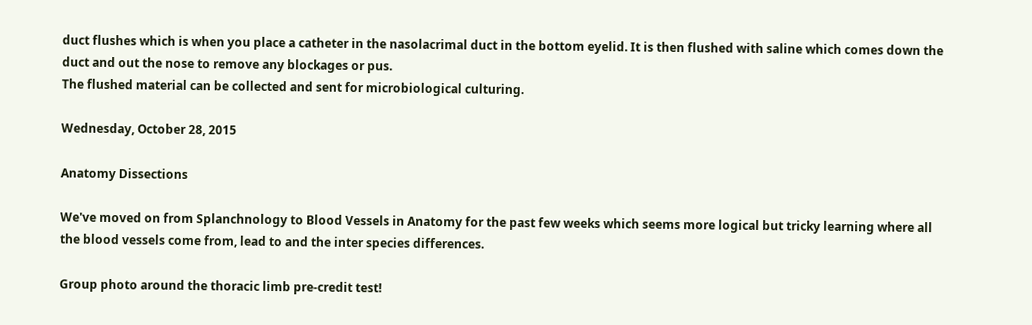duct flushes which is when you place a catheter in the nasolacrimal duct in the bottom eyelid. It is then flushed with saline which comes down the duct and out the nose to remove any blockages or pus.
The flushed material can be collected and sent for microbiological culturing.

Wednesday, October 28, 2015

Anatomy Dissections

We've moved on from Splanchnology to Blood Vessels in Anatomy for the past few weeks which seems more logical but tricky learning where all the blood vessels come from, lead to and the inter species differences.

Group photo around the thoracic limb pre-credit test!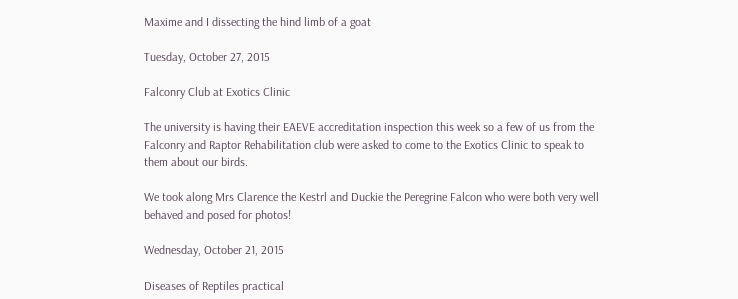Maxime and I dissecting the hind limb of a goat

Tuesday, October 27, 2015

Falconry Club at Exotics Clinic

The university is having their EAEVE accreditation inspection this week so a few of us from the Falconry and Raptor Rehabilitation club were asked to come to the Exotics Clinic to speak to them about our birds.

We took along Mrs Clarence the Kestrl and Duckie the Peregrine Falcon who were both very well behaved and posed for photos!

Wednesday, October 21, 2015

Diseases of Reptiles practical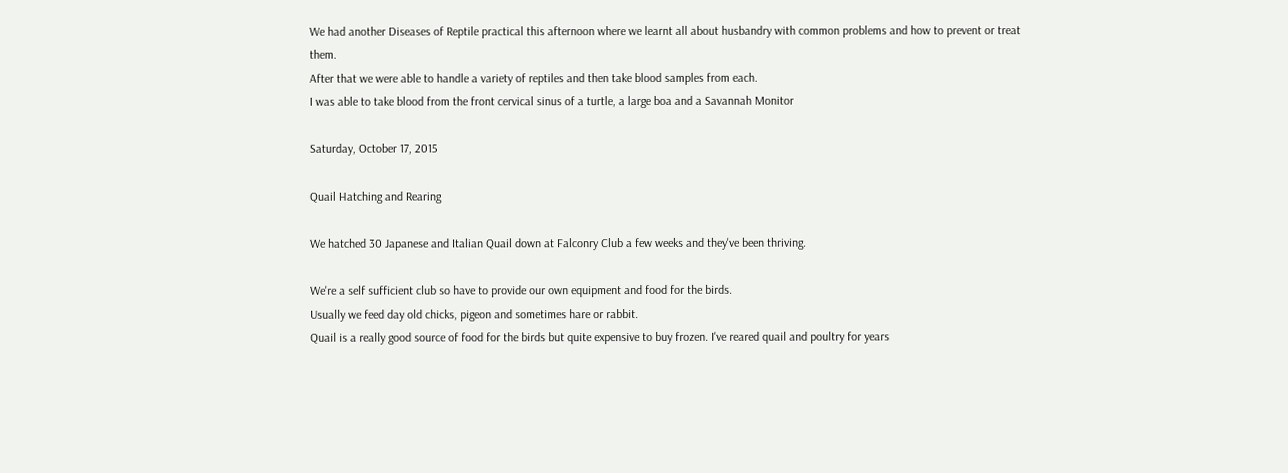We had another Diseases of Reptile practical this afternoon where we learnt all about husbandry with common problems and how to prevent or treat them.
After that we were able to handle a variety of reptiles and then take blood samples from each.
I was able to take blood from the front cervical sinus of a turtle, a large boa and a Savannah Monitor

Saturday, October 17, 2015

Quail Hatching and Rearing

We hatched 30 Japanese and Italian Quail down at Falconry Club a few weeks and they've been thriving.

We're a self sufficient club so have to provide our own equipment and food for the birds.
Usually we feed day old chicks, pigeon and sometimes hare or rabbit.
Quail is a really good source of food for the birds but quite expensive to buy frozen. I've reared quail and poultry for years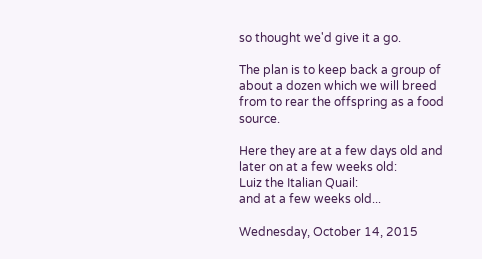so thought we'd give it a go.

The plan is to keep back a group of about a dozen which we will breed from to rear the offspring as a food source.

Here they are at a few days old and later on at a few weeks old:
Luiz the Italian Quail:
and at a few weeks old...

Wednesday, October 14, 2015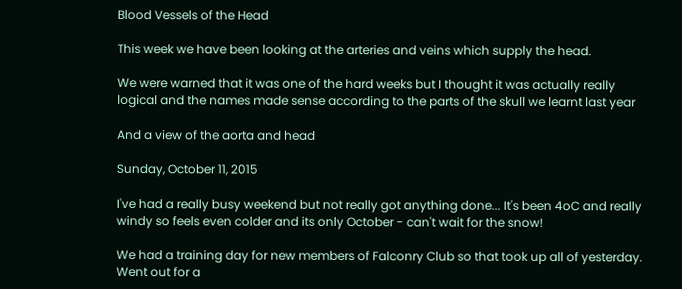Blood Vessels of the Head

This week we have been looking at the arteries and veins which supply the head.

We were warned that it was one of the hard weeks but I thought it was actually really logical and the names made sense according to the parts of the skull we learnt last year

And a view of the aorta and head

Sunday, October 11, 2015

I've had a really busy weekend but not really got anything done... It's been 4oC and really windy so feels even colder and its only October - can't wait for the snow!

We had a training day for new members of Falconry Club so that took up all of yesterday.
Went out for a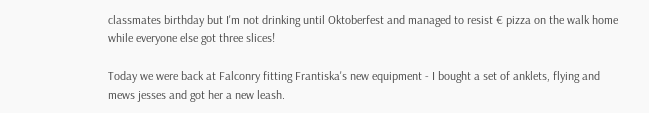classmates birthday but I'm not drinking until Oktoberfest and managed to resist € pizza on the walk home while everyone else got three slices!

Today we were back at Falconry fitting Frantiska's new equipment - I bought a set of anklets, flying and mews jesses and got her a new leash.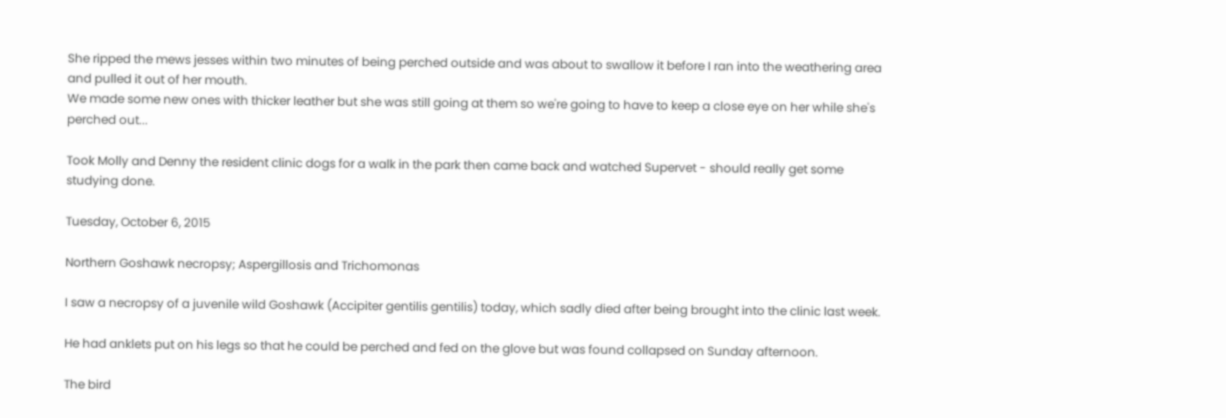She ripped the mews jesses within two minutes of being perched outside and was about to swallow it before I ran into the weathering area and pulled it out of her mouth.
We made some new ones with thicker leather but she was still going at them so we're going to have to keep a close eye on her while she's perched out...

Took Molly and Denny the resident clinic dogs for a walk in the park then came back and watched Supervet - should really get some studying done.

Tuesday, October 6, 2015

Northern Goshawk necropsy; Aspergillosis and Trichomonas

I saw a necropsy of a juvenile wild Goshawk (Accipiter gentilis gentilis) today, which sadly died after being brought into the clinic last week.

He had anklets put on his legs so that he could be perched and fed on the glove but was found collapsed on Sunday afternoon.

The bird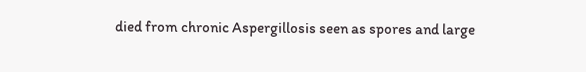died from chronic Aspergillosis seen as spores and large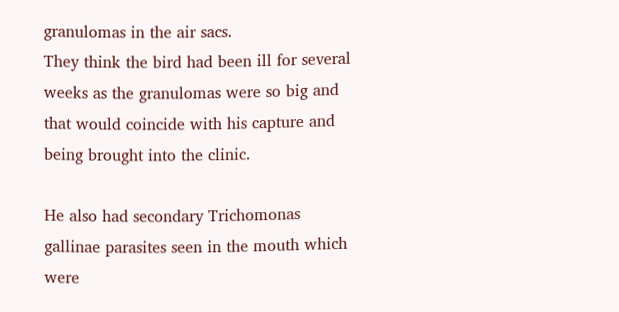granulomas in the air sacs.
They think the bird had been ill for several weeks as the granulomas were so big and that would coincide with his capture and being brought into the clinic.

He also had secondary Trichomonas gallinae parasites seen in the mouth which were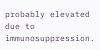probably elevated due to immunosuppression.